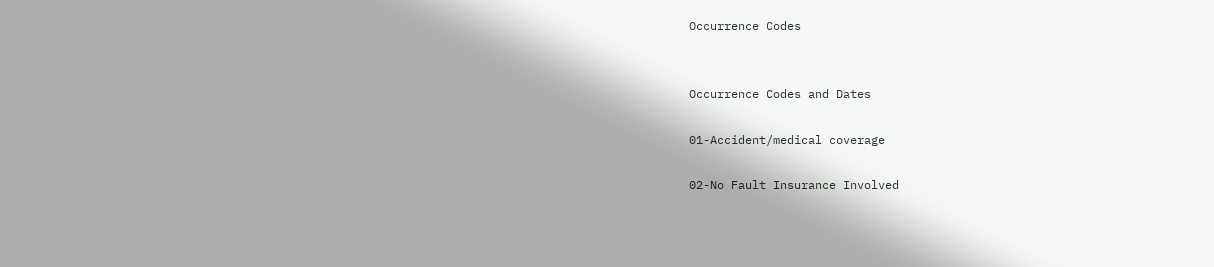Occurrence Codes


Occurrence Codes and Dates

01-Accident/medical coverage

02-No Fault Insurance Involved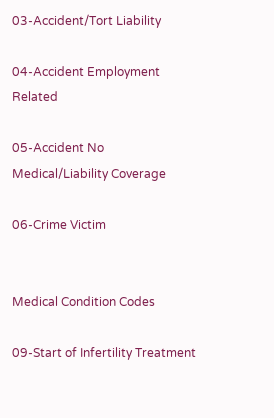03-Accident/Tort Liability

04-Accident Employment Related

05-Accident No Medical/Liability Coverage

06-Crime Victim


Medical Condition Codes

09-Start of Infertility Treatment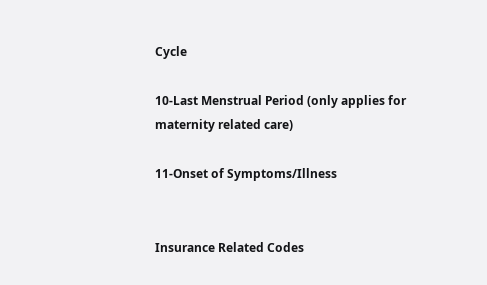Cycle

10-Last Menstrual Period (only applies for maternity related care)

11-Onset of Symptoms/Illness


Insurance Related Codes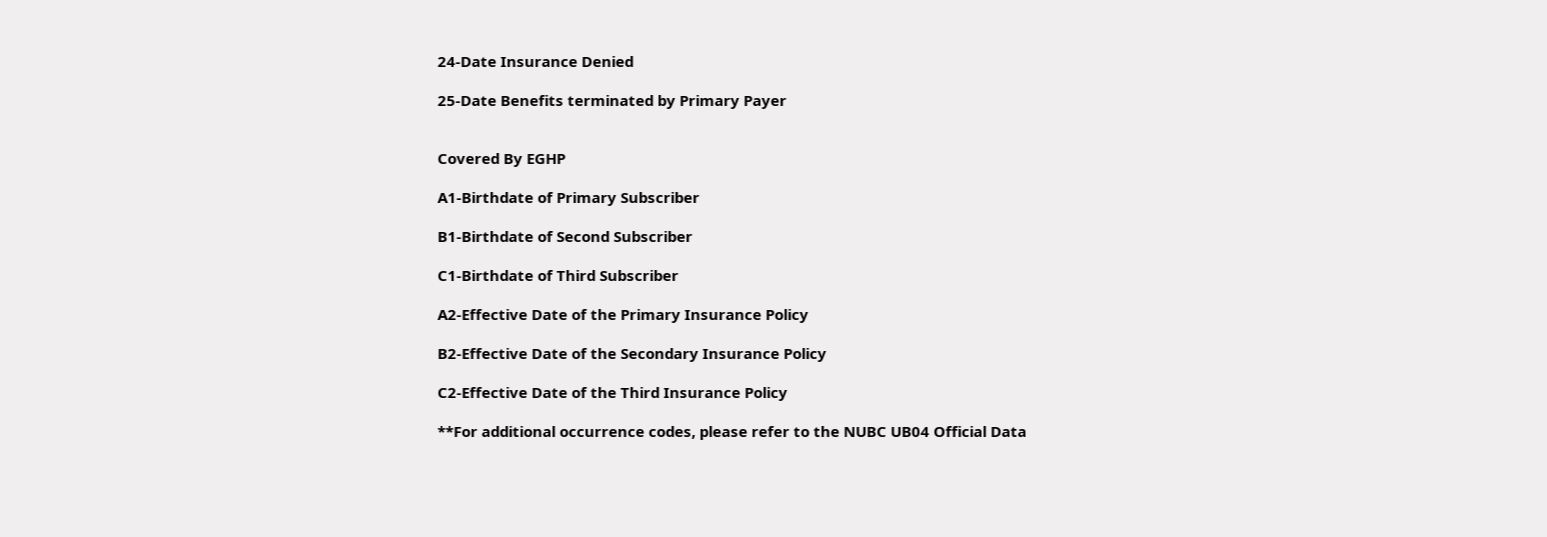24-Date Insurance Denied

25-Date Benefits terminated by Primary Payer


Covered By EGHP

A1-Birthdate of Primary Subscriber

B1-Birthdate of Second Subscriber

C1-Birthdate of Third Subscriber

A2-Effective Date of the Primary Insurance Policy

B2-Effective Date of the Secondary Insurance Policy

C2-Effective Date of the Third Insurance Policy

**For additional occurrence codes, please refer to the NUBC UB04 Official Data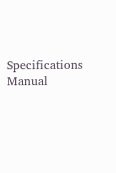Specifications Manual